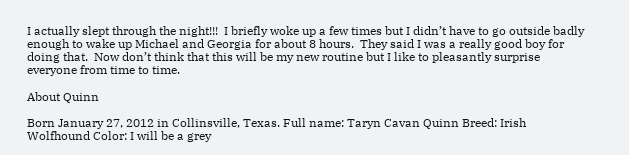I actually slept through the night!!!  I briefly woke up a few times but I didn’t have to go outside badly enough to wake up Michael and Georgia for about 8 hours.  They said I was a really good boy for doing that.  Now don’t think that this will be my new routine but I like to pleasantly surprise everyone from time to time.

About Quinn

Born January 27, 2012 in Collinsville, Texas. Full name: Taryn Cavan Quinn Breed: Irish Wolfhound Color: I will be a grey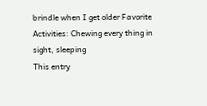brindle when I get older Favorite Activities: Chewing every thing in sight, sleeping
This entry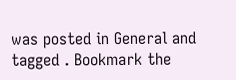was posted in General and tagged . Bookmark the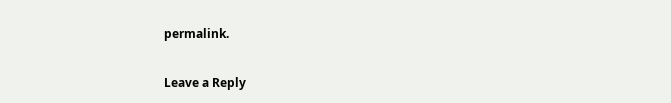permalink.

Leave a Reply